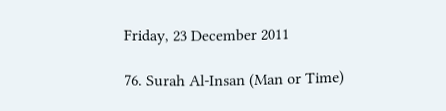Friday, 23 December 2011

76. Surah Al-Insan (Man or Time)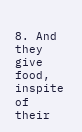8. And they give food, inspite of their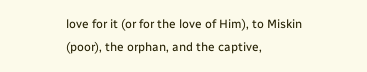love for it (or for the love of Him), to Miskin (poor), the orphan, and the captive,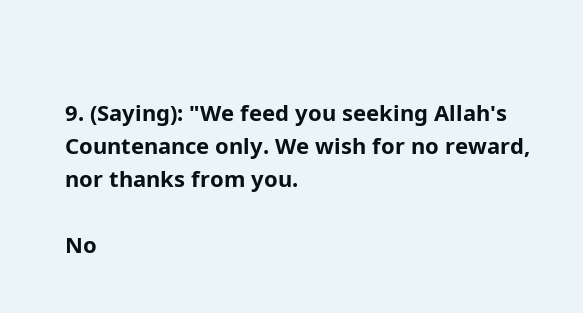9. (Saying): "We feed you seeking Allah's Countenance only. We wish for no reward, nor thanks from you.

No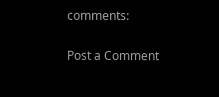comments:

Post a Comment